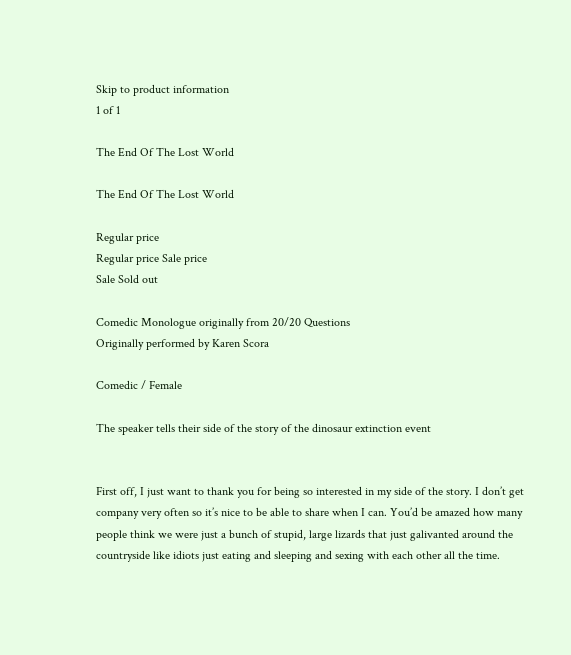Skip to product information
1 of 1

The End Of The Lost World

The End Of The Lost World

Regular price
Regular price Sale price
Sale Sold out

Comedic Monologue originally from 20/20 Questions
Originally performed by Karen Scora

Comedic / Female

The speaker tells their side of the story of the dinosaur extinction event


First off, I just want to thank you for being so interested in my side of the story. I don’t get
company very often so it’s nice to be able to share when I can. You’d be amazed how many
people think we were just a bunch of stupid, large lizards that just galivanted around the
countryside like idiots just eating and sleeping and sexing with each other all the time.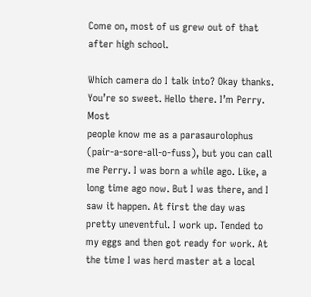Come on, most of us grew out of that after high school.

Which camera do I talk into? Okay thanks. You’re so sweet. Hello there. I’m Perry. Most
people know me as a parasaurolophus (pair-a-sore-all-o-fuss), but you can call me Perry. I was born a while ago. Like, a long time ago now. But I was there, and I saw it happen. At first the day was pretty uneventful. I work up. Tended to my eggs and then got ready for work. At the time I was herd master at a local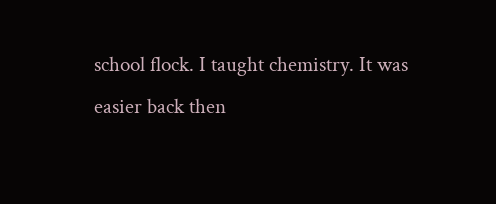school flock. I taught chemistry. It was easier back then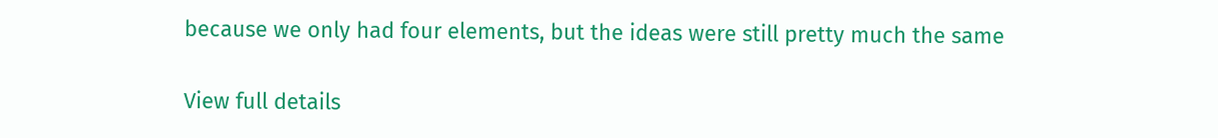because we only had four elements, but the ideas were still pretty much the same

View full details